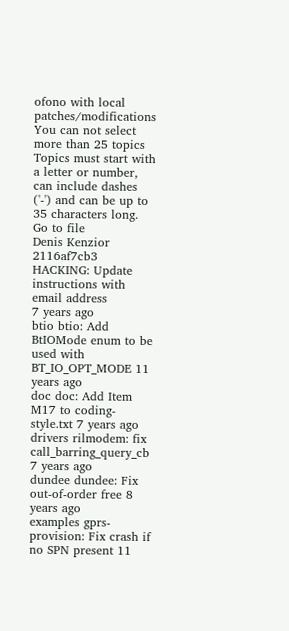ofono with local patches/modifications
You can not select more than 25 topics Topics must start with a letter or number, can include dashes ('-') and can be up to 35 characters long.
Go to file
Denis Kenzior 2116af7cb3
HACKING: Update instructions with email address
7 years ago
btio btio: Add BtIOMode enum to be used with BT_IO_OPT_MODE 11 years ago
doc doc: Add Item M17 to coding-style.txt 7 years ago
drivers rilmodem: fix call_barring_query_cb 7 years ago
dundee dundee: Fix out-of-order free 8 years ago
examples gprs-provision: Fix crash if no SPN present 11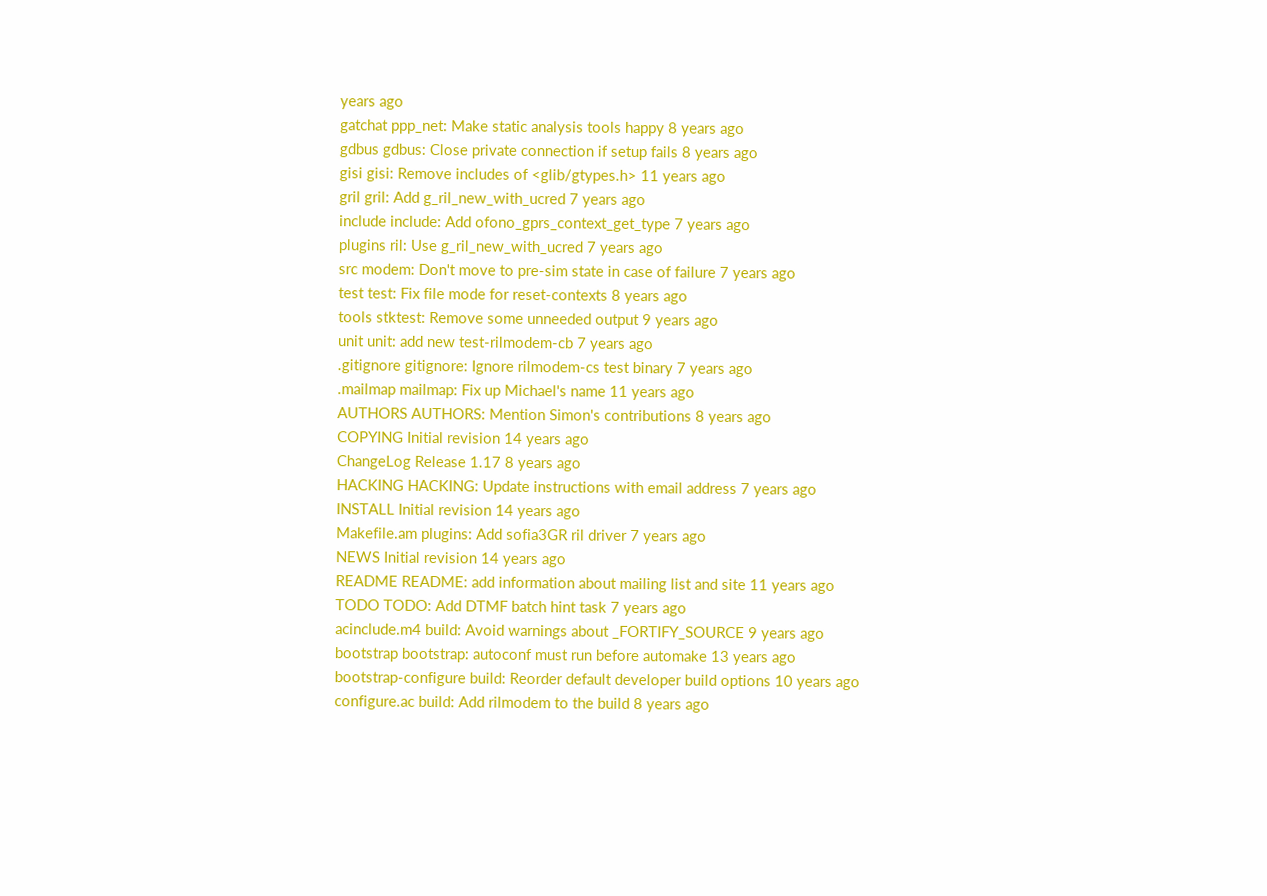years ago
gatchat ppp_net: Make static analysis tools happy 8 years ago
gdbus gdbus: Close private connection if setup fails 8 years ago
gisi gisi: Remove includes of <glib/gtypes.h> 11 years ago
gril gril: Add g_ril_new_with_ucred 7 years ago
include include: Add ofono_gprs_context_get_type 7 years ago
plugins ril: Use g_ril_new_with_ucred 7 years ago
src modem: Don't move to pre-sim state in case of failure 7 years ago
test test: Fix file mode for reset-contexts 8 years ago
tools stktest: Remove some unneeded output 9 years ago
unit unit: add new test-rilmodem-cb 7 years ago
.gitignore gitignore: Ignore rilmodem-cs test binary 7 years ago
.mailmap mailmap: Fix up Michael's name 11 years ago
AUTHORS AUTHORS: Mention Simon's contributions 8 years ago
COPYING Initial revision 14 years ago
ChangeLog Release 1.17 8 years ago
HACKING HACKING: Update instructions with email address 7 years ago
INSTALL Initial revision 14 years ago
Makefile.am plugins: Add sofia3GR ril driver 7 years ago
NEWS Initial revision 14 years ago
README README: add information about mailing list and site 11 years ago
TODO TODO: Add DTMF batch hint task 7 years ago
acinclude.m4 build: Avoid warnings about _FORTIFY_SOURCE 9 years ago
bootstrap bootstrap: autoconf must run before automake 13 years ago
bootstrap-configure build: Reorder default developer build options 10 years ago
configure.ac build: Add rilmodem to the build 8 years ago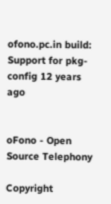ofono.pc.in build: Support for pkg-config 12 years ago


oFono - Open Source Telephony

Copyright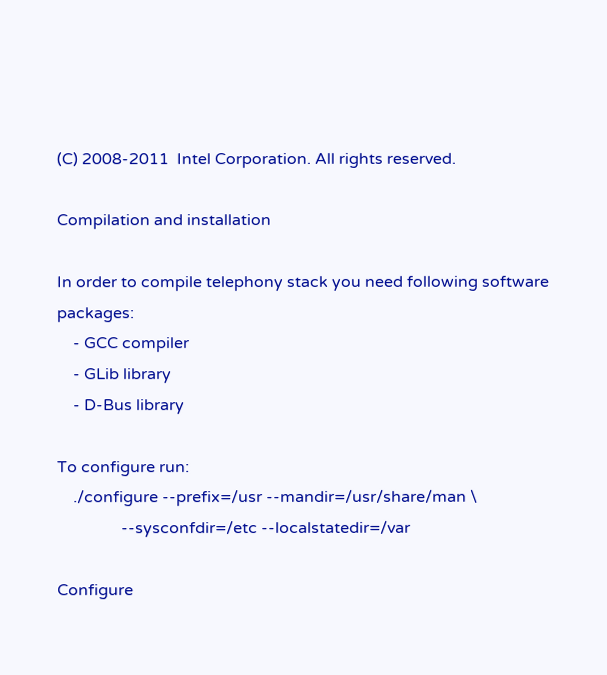(C) 2008-2011  Intel Corporation. All rights reserved.

Compilation and installation

In order to compile telephony stack you need following software packages:
    - GCC compiler
    - GLib library
    - D-Bus library

To configure run:
    ./configure --prefix=/usr --mandir=/usr/share/man \
                --sysconfdir=/etc --localstatedir=/var

Configure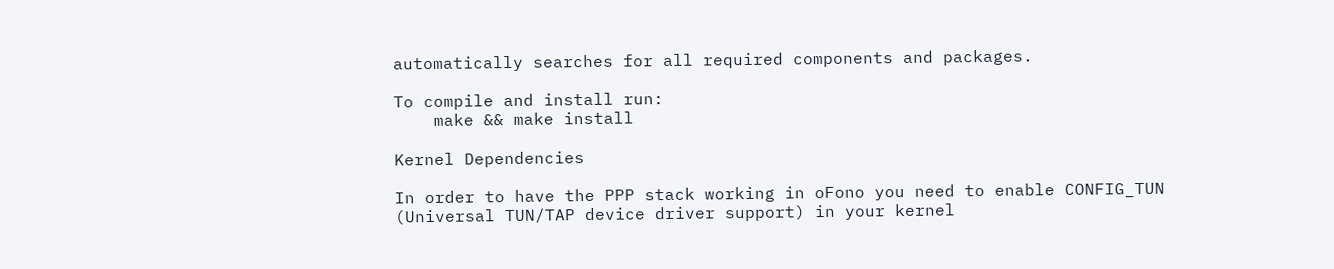automatically searches for all required components and packages.

To compile and install run:
    make && make install

Kernel Dependencies

In order to have the PPP stack working in oFono you need to enable CONFIG_TUN
(Universal TUN/TAP device driver support) in your kernel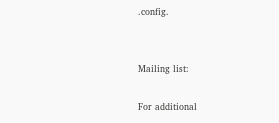.config.


Mailing list:

For additional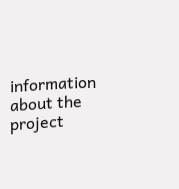information about the project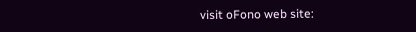visit oFono web site: